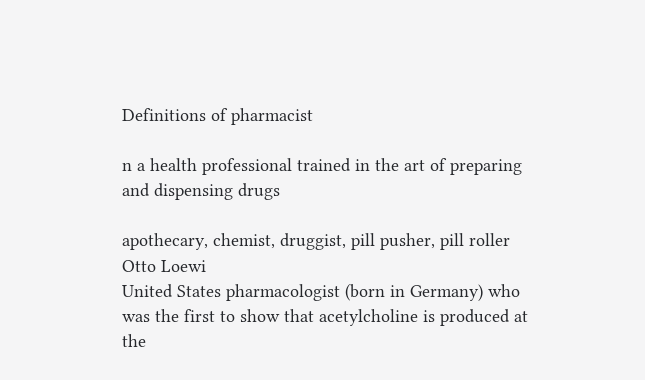Definitions of pharmacist

n a health professional trained in the art of preparing and dispensing drugs

apothecary, chemist, druggist, pill pusher, pill roller
Otto Loewi
United States pharmacologist (born in Germany) who was the first to show that acetylcholine is produced at the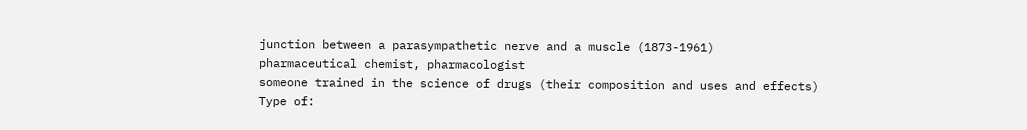junction between a parasympathetic nerve and a muscle (1873-1961)
pharmaceutical chemist, pharmacologist
someone trained in the science of drugs (their composition and uses and effects)
Type of: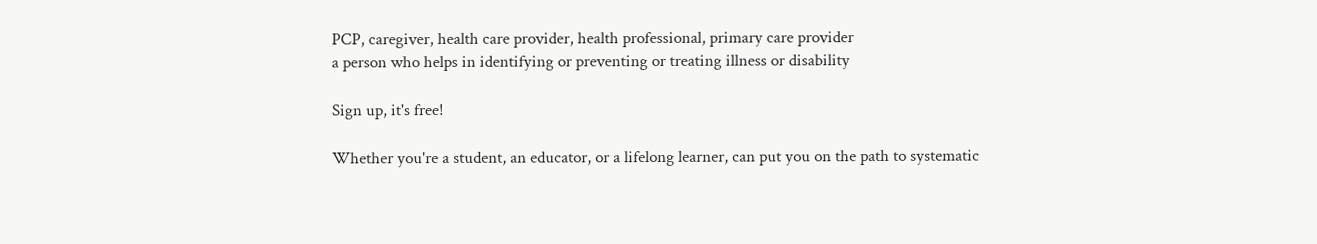PCP, caregiver, health care provider, health professional, primary care provider
a person who helps in identifying or preventing or treating illness or disability

Sign up, it's free!

Whether you're a student, an educator, or a lifelong learner, can put you on the path to systematic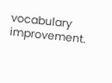vocabulary improvement.